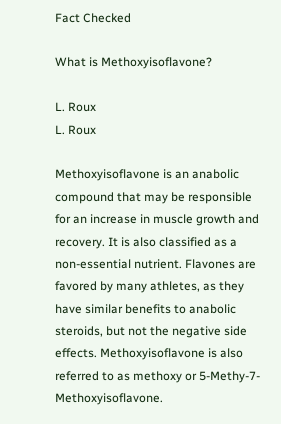Fact Checked

What is Methoxyisoflavone?

L. Roux
L. Roux

Methoxyisoflavone is an anabolic compound that may be responsible for an increase in muscle growth and recovery. It is also classified as a non-essential nutrient. Flavones are favored by many athletes, as they have similar benefits to anabolic steroids, but not the negative side effects. Methoxyisoflavone is also referred to as methoxy or 5-Methy-7-Methoxyisoflavone.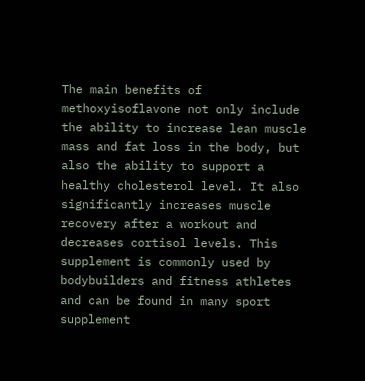The main benefits of methoxyisoflavone not only include the ability to increase lean muscle mass and fat loss in the body, but also the ability to support a healthy cholesterol level. It also significantly increases muscle recovery after a workout and decreases cortisol levels. This supplement is commonly used by bodybuilders and fitness athletes and can be found in many sport supplement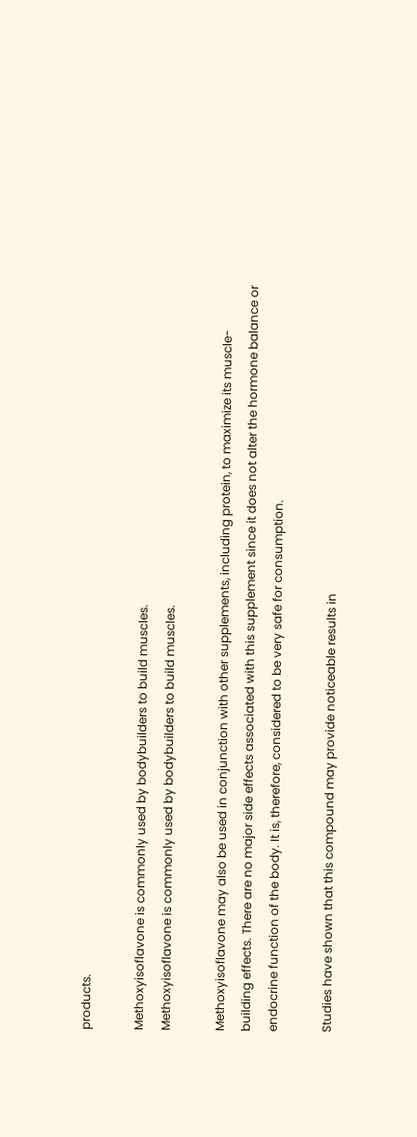products.

Methoxyisoflavone is commonly used by bodybuilders to build muscles.
Methoxyisoflavone is commonly used by bodybuilders to build muscles.

Methoxyisoflavone may also be used in conjunction with other supplements, including protein, to maximize its muscle-building effects. There are no major side effects associated with this supplement since it does not alter the hormone balance or endocrine function of the body. It is, therefore, considered to be very safe for consumption.

Studies have shown that this compound may provide noticeable results in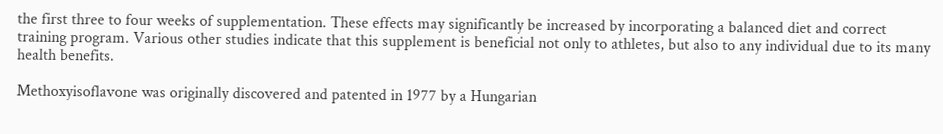the first three to four weeks of supplementation. These effects may significantly be increased by incorporating a balanced diet and correct training program. Various other studies indicate that this supplement is beneficial not only to athletes, but also to any individual due to its many health benefits.

Methoxyisoflavone was originally discovered and patented in 1977 by a Hungarian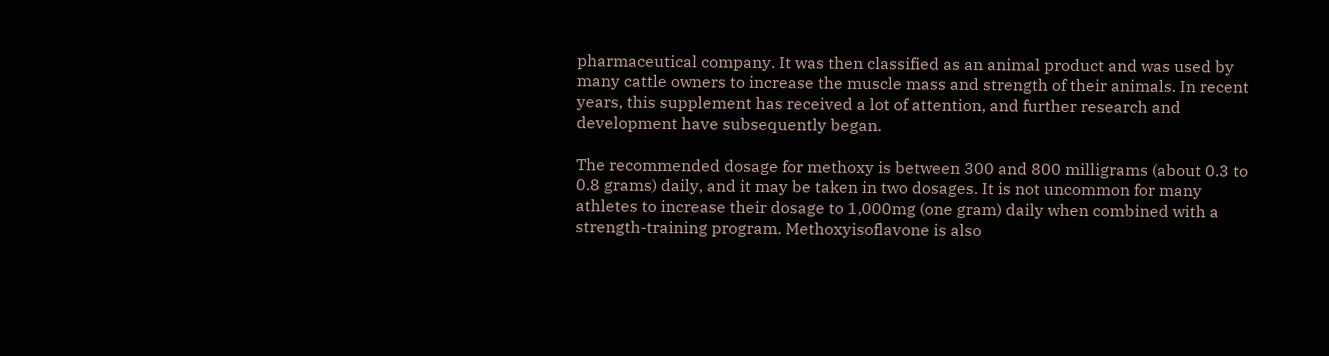pharmaceutical company. It was then classified as an animal product and was used by many cattle owners to increase the muscle mass and strength of their animals. In recent years, this supplement has received a lot of attention, and further research and development have subsequently began.

The recommended dosage for methoxy is between 300 and 800 milligrams (about 0.3 to 0.8 grams) daily, and it may be taken in two dosages. It is not uncommon for many athletes to increase their dosage to 1,000mg (one gram) daily when combined with a strength-training program. Methoxyisoflavone is also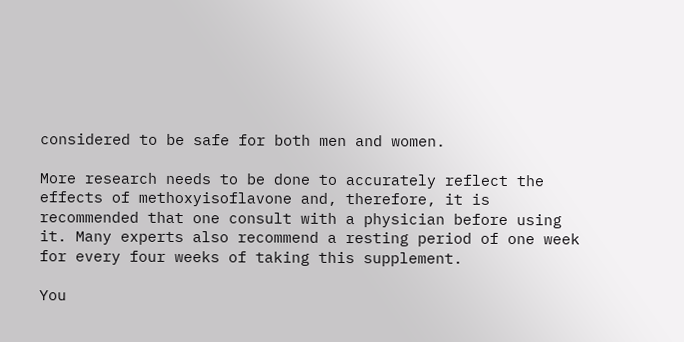considered to be safe for both men and women.

More research needs to be done to accurately reflect the effects of methoxyisoflavone and, therefore, it is recommended that one consult with a physician before using it. Many experts also recommend a resting period of one week for every four weeks of taking this supplement.

You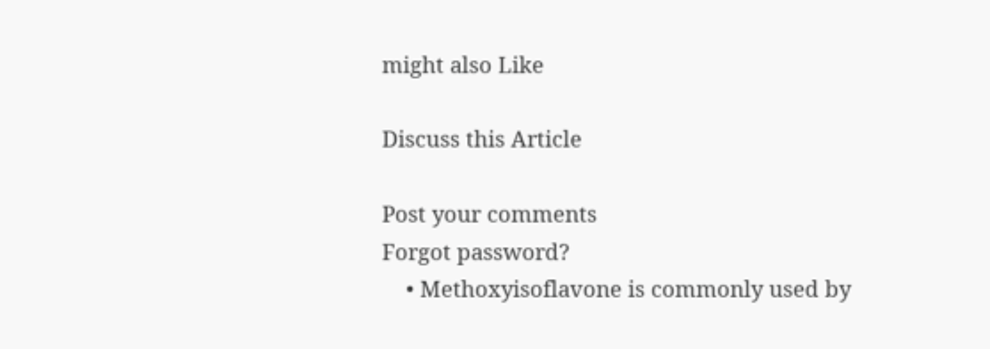might also Like

Discuss this Article

Post your comments
Forgot password?
    • Methoxyisoflavone is commonly used by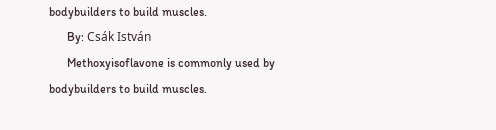bodybuilders to build muscles.
      By: Csák István
      Methoxyisoflavone is commonly used by bodybuilders to build muscles.